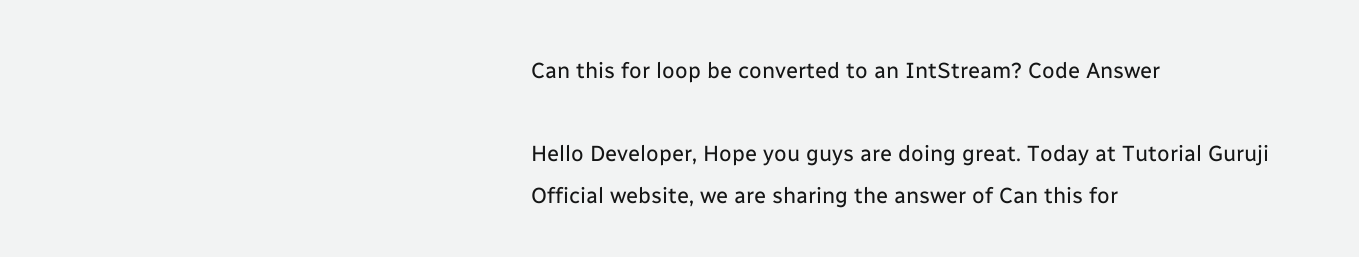Can this for loop be converted to an IntStream? Code Answer

Hello Developer, Hope you guys are doing great. Today at Tutorial Guruji Official website, we are sharing the answer of Can this for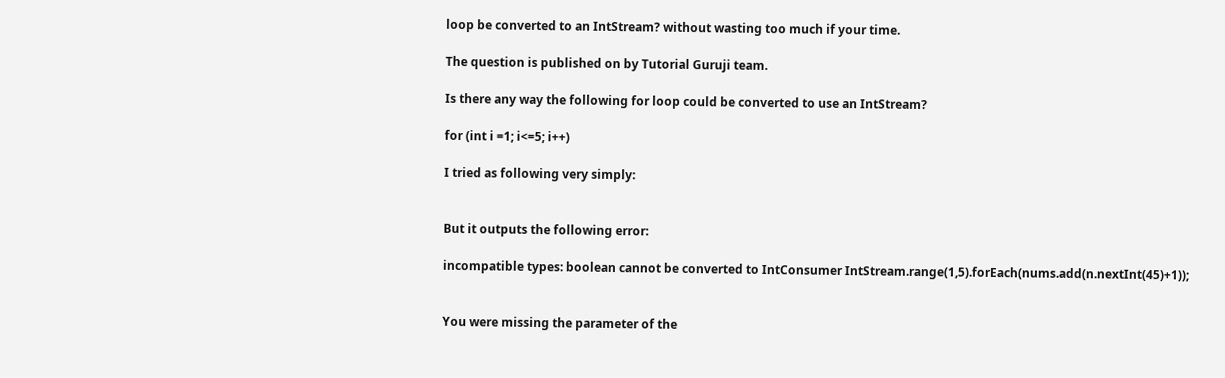loop be converted to an IntStream? without wasting too much if your time.

The question is published on by Tutorial Guruji team.

Is there any way the following for loop could be converted to use an IntStream?

for (int i =1; i<=5; i++)

I tried as following very simply:


But it outputs the following error:

incompatible types: boolean cannot be converted to IntConsumer IntStream.range(1,5).forEach(nums.add(n.nextInt(45)+1));


You were missing the parameter of the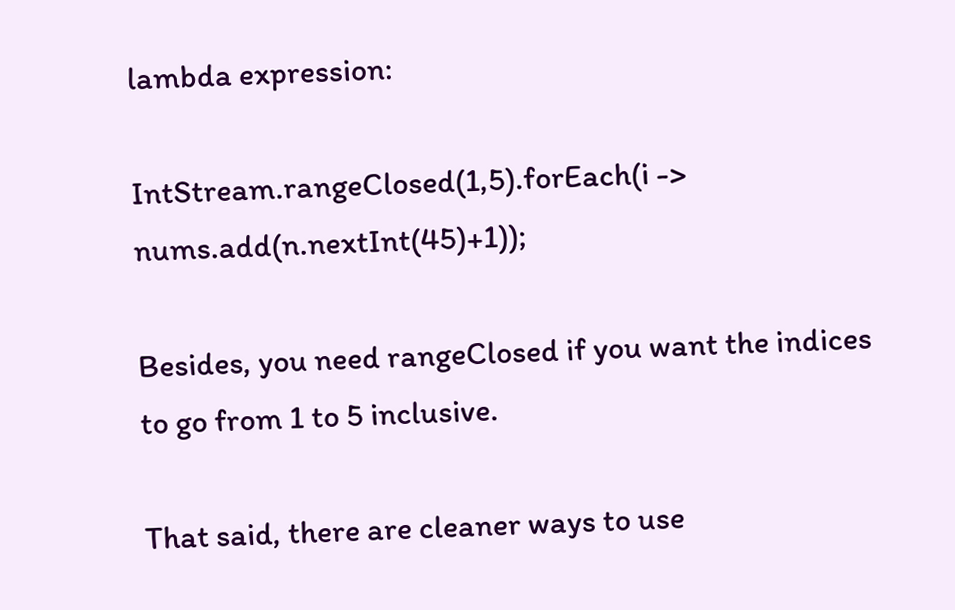lambda expression:

IntStream.rangeClosed(1,5).forEach(i -> nums.add(n.nextInt(45)+1));

Besides, you need rangeClosed if you want the indices to go from 1 to 5 inclusive.

That said, there are cleaner ways to use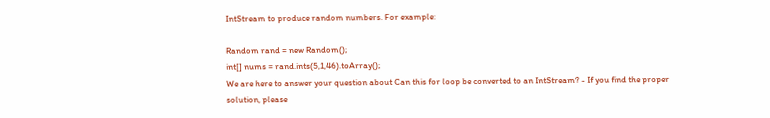IntStream to produce random numbers. For example:

Random rand = new Random();
int[] nums = rand.ints(5,1,46).toArray();
We are here to answer your question about Can this for loop be converted to an IntStream? - If you find the proper solution, please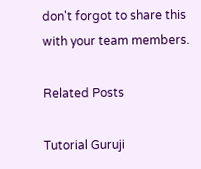don't forgot to share this with your team members.

Related Posts

Tutorial Guruji